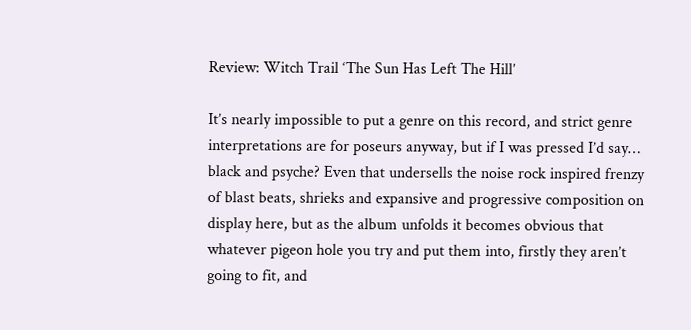Review: Witch Trail ‘The Sun Has Left The Hill’

It’s nearly impossible to put a genre on this record, and strict genre interpretations are for poseurs anyway, but if I was pressed I’d say… black and psyche? Even that undersells the noise rock inspired frenzy of blast beats, shrieks and expansive and progressive composition on display here, but as the album unfolds it becomes obvious that whatever pigeon hole you try and put them into, firstly they aren’t going to fit, and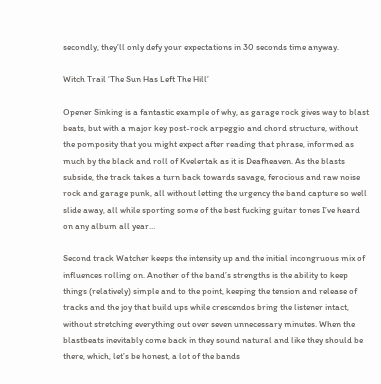secondly, they’ll only defy your expectations in 30 seconds time anyway.

Witch Trail ‘The Sun Has Left The Hill’

Opener Sinking is a fantastic example of why, as garage rock gives way to blast beats, but with a major key post-rock arpeggio and chord structure, without the pomposity that you might expect after reading that phrase, informed as much by the black and roll of Kvelertak as it is Deafheaven. As the blasts subside, the track takes a turn back towards savage, ferocious and raw noise rock and garage punk, all without letting the urgency the band capture so well slide away, all while sporting some of the best fucking guitar tones I’ve heard on any album all year…

Second track Watcher keeps the intensity up and the initial incongruous mix of influences rolling on. Another of the band’s strengths is the ability to keep things (relatively) simple and to the point, keeping the tension and release of tracks and the joy that build ups while crescendos bring the listener intact, without stretching everything out over seven unnecessary minutes. When the blastbeats inevitably come back in they sound natural and like they should be there, which, let’s be honest, a lot of the bands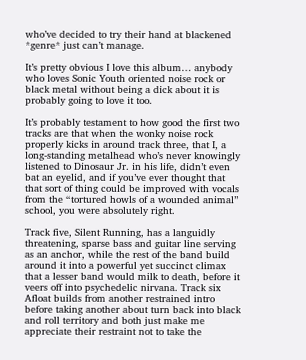who’ve decided to try their hand at blackened *genre* just can’t manage.

It’s pretty obvious I love this album… anybody who loves Sonic Youth oriented noise rock or black metal without being a dick about it is probably going to love it too.

It’s probably testament to how good the first two tracks are that when the wonky noise rock properly kicks in around track three, that I, a long-standing metalhead who’s never knowingly listened to Dinosaur Jr. in his life, didn’t even bat an eyelid, and if you’ve ever thought that that sort of thing could be improved with vocals from the “tortured howls of a wounded animal” school, you were absolutely right.

Track five, Silent Running, has a languidly threatening, sparse bass and guitar line serving as an anchor, while the rest of the band build around it into a powerful yet succinct climax that a lesser band would milk to death, before it veers off into psychedelic nirvana. Track six Afloat builds from another restrained intro before taking another about turn back into black and roll territory and both just make me appreciate their restraint not to take the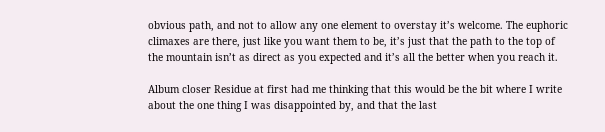obvious path, and not to allow any one element to overstay it’s welcome. The euphoric climaxes are there, just like you want them to be, it’s just that the path to the top of the mountain isn’t as direct as you expected and it’s all the better when you reach it.

Album closer Residue at first had me thinking that this would be the bit where I write about the one thing I was disappointed by, and that the last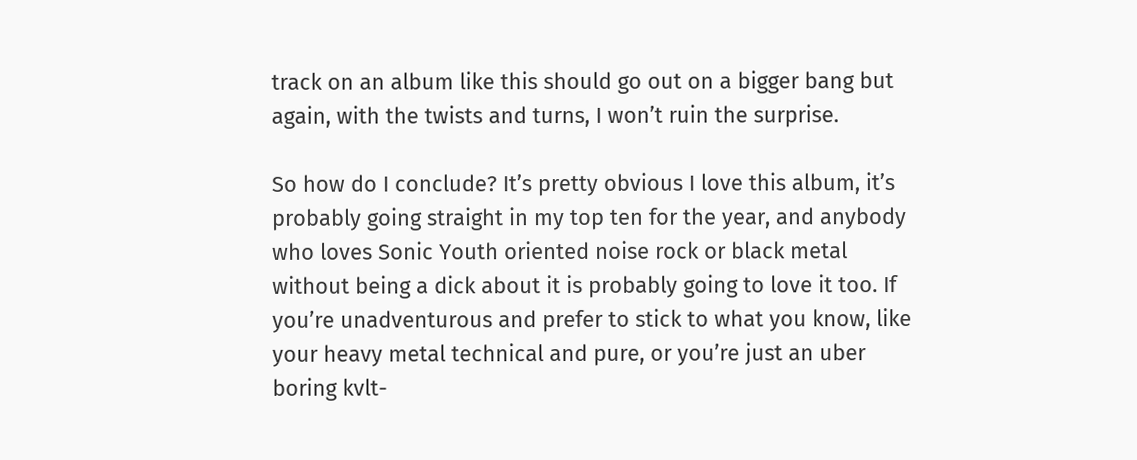track on an album like this should go out on a bigger bang but again, with the twists and turns, I won’t ruin the surprise.

So how do I conclude? It’s pretty obvious I love this album, it’s probably going straight in my top ten for the year, and anybody who loves Sonic Youth oriented noise rock or black metal without being a dick about it is probably going to love it too. If you’re unadventurous and prefer to stick to what you know, like your heavy metal technical and pure, or you’re just an uber boring kvlt-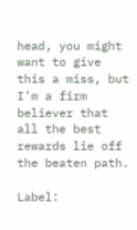head, you might want to give this a miss, but I’m a firm believer that all the best rewards lie off the beaten path.

Label: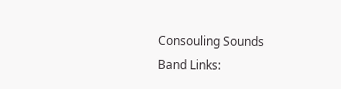Consouling Sounds
Band Links: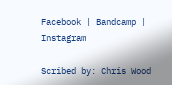Facebook | Bandcamp | Instagram

Scribed by: Chris Wood